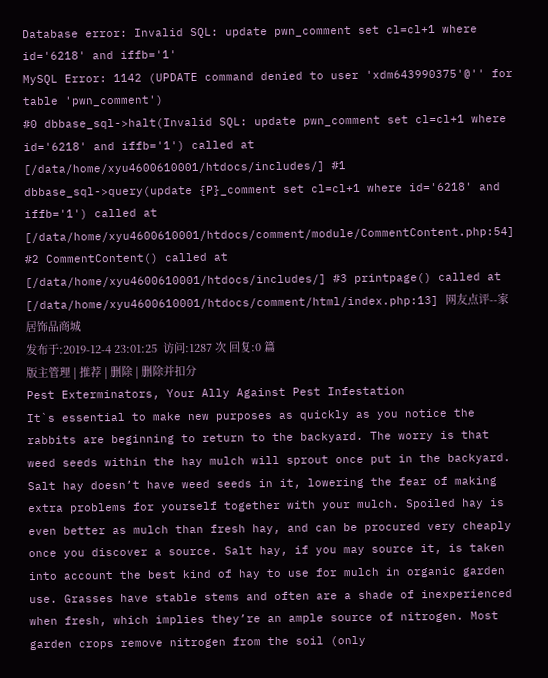Database error: Invalid SQL: update pwn_comment set cl=cl+1 where id='6218' and iffb='1'
MySQL Error: 1142 (UPDATE command denied to user 'xdm643990375'@'' for table 'pwn_comment')
#0 dbbase_sql->halt(Invalid SQL: update pwn_comment set cl=cl+1 where id='6218' and iffb='1') called at [/data/home/xyu4600610001/htdocs/includes/] #1 dbbase_sql->query(update {P}_comment set cl=cl+1 where id='6218' and iffb='1') called at [/data/home/xyu4600610001/htdocs/comment/module/CommentContent.php:54] #2 CommentContent() called at [/data/home/xyu4600610001/htdocs/includes/] #3 printpage() called at [/data/home/xyu4600610001/htdocs/comment/html/index.php:13] 网友点评--家居饰品商城
发布于:2019-12-4 23:01:25  访问:1287 次 回复:0 篇
版主管理 | 推荐 | 删除 | 删除并扣分
Pest Exterminators, Your Ally Against Pest Infestation
It`s essential to make new purposes as quickly as you notice the rabbits are beginning to return to the backyard. The worry is that weed seeds within the hay mulch will sprout once put in the backyard. Salt hay doesn’t have weed seeds in it, lowering the fear of making extra problems for yourself together with your mulch. Spoiled hay is even better as mulch than fresh hay, and can be procured very cheaply once you discover a source. Salt hay, if you may source it, is taken into account the best kind of hay to use for mulch in organic garden use. Grasses have stable stems and often are a shade of inexperienced when fresh, which implies they’re an ample source of nitrogen. Most garden crops remove nitrogen from the soil (only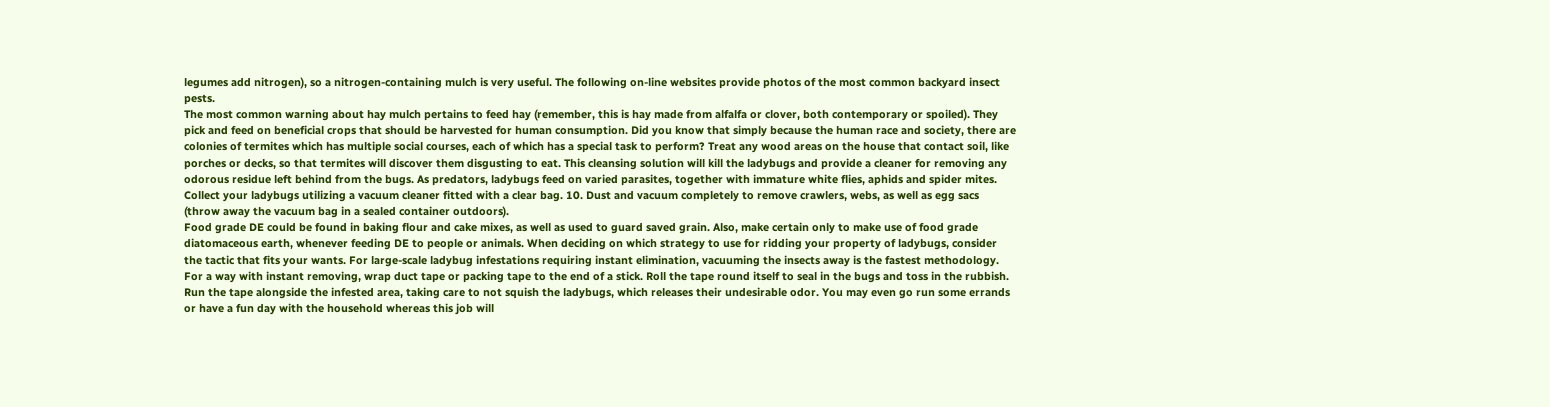legumes add nitrogen), so a nitrogen-containing mulch is very useful. The following on-line websites provide photos of the most common backyard insect pests.
The most common warning about hay mulch pertains to feed hay (remember, this is hay made from alfalfa or clover, both contemporary or spoiled). They pick and feed on beneficial crops that should be harvested for human consumption. Did you know that simply because the human race and society, there are colonies of termites which has multiple social courses, each of which has a special task to perform? Treat any wood areas on the house that contact soil, like porches or decks, so that termites will discover them disgusting to eat. This cleansing solution will kill the ladybugs and provide a cleaner for removing any odorous residue left behind from the bugs. As predators, ladybugs feed on varied parasites, together with immature white flies, aphids and spider mites. Collect your ladybugs utilizing a vacuum cleaner fitted with a clear bag. 10. Dust and vacuum completely to remove crawlers, webs, as well as egg sacs (throw away the vacuum bag in a sealed container outdoors).
Food grade DE could be found in baking flour and cake mixes, as well as used to guard saved grain. Also, make certain only to make use of food grade diatomaceous earth, whenever feeding DE to people or animals. When deciding on which strategy to use for ridding your property of ladybugs, consider the tactic that fits your wants. For large-scale ladybug infestations requiring instant elimination, vacuuming the insects away is the fastest methodology. For a way with instant removing, wrap duct tape or packing tape to the end of a stick. Roll the tape round itself to seal in the bugs and toss in the rubbish. Run the tape alongside the infested area, taking care to not squish the ladybugs, which releases their undesirable odor. You may even go run some errands or have a fun day with the household whereas this job will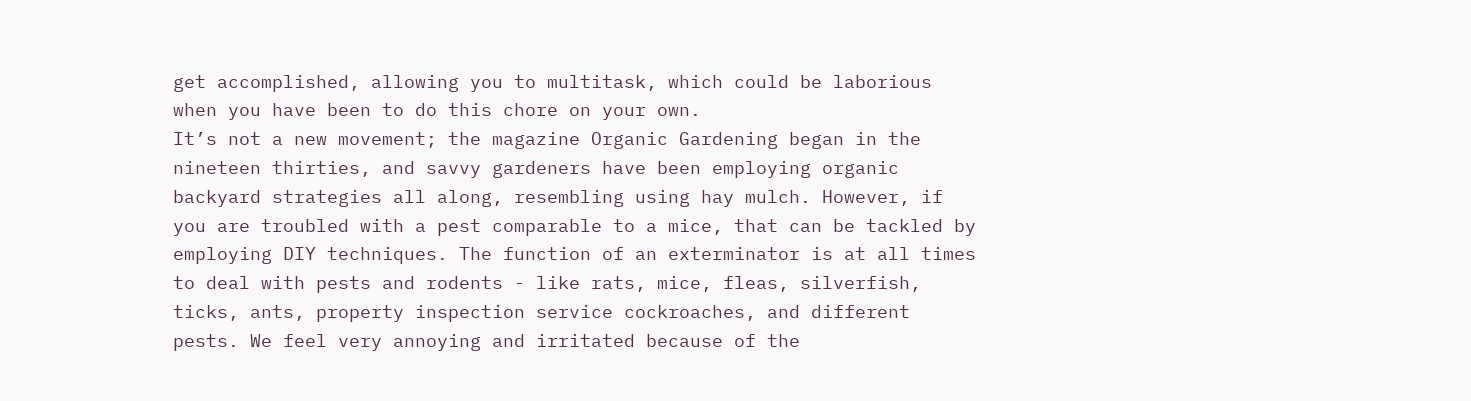get accomplished, allowing you to multitask, which could be laborious when you have been to do this chore on your own.
It’s not a new movement; the magazine Organic Gardening began in the nineteen thirties, and savvy gardeners have been employing organic backyard strategies all along, resembling using hay mulch. However, if you are troubled with a pest comparable to a mice, that can be tackled by employing DIY techniques. The function of an exterminator is at all times to deal with pests and rodents - like rats, mice, fleas, silverfish, ticks, ants, property inspection service cockroaches, and different pests. We feel very annoying and irritated because of the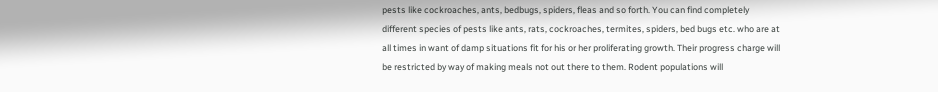pests like cockroaches, ants, bedbugs, spiders, fleas and so forth. You can find completely different species of pests like ants, rats, cockroaches, termites, spiders, bed bugs etc. who are at all times in want of damp situations fit for his or her proliferating growth. Their progress charge will be restricted by way of making meals not out there to them. Rodent populations will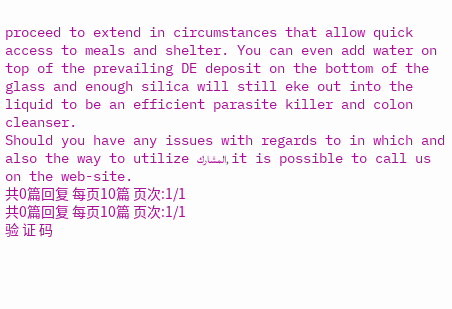proceed to extend in circumstances that allow quick access to meals and shelter. You can even add water on top of the prevailing DE deposit on the bottom of the glass and enough silica will still eke out into the liquid to be an efficient parasite killer and colon cleanser.
Should you have any issues with regards to in which and also the way to utilize المشارك, it is possible to call us on the web-site.
共0篇回复 每页10篇 页次:1/1
共0篇回复 每页10篇 页次:1/1
验 证 码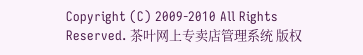Copyright (C) 2009-2010 All Rights Reserved. 茶叶网上专卖店管理系统 版权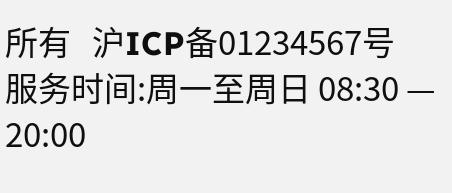所有   沪ICP备01234567号
服务时间:周一至周日 08:30 — 20:00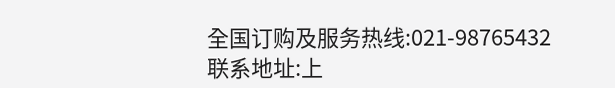全国订购及服务热线:021-98765432
联系地址:上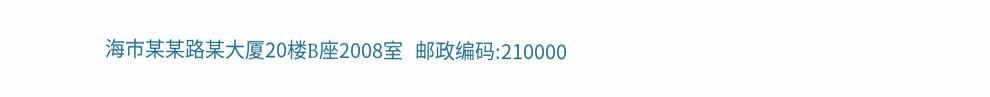海市某某路某大厦20楼B座2008室   邮政编码:210000